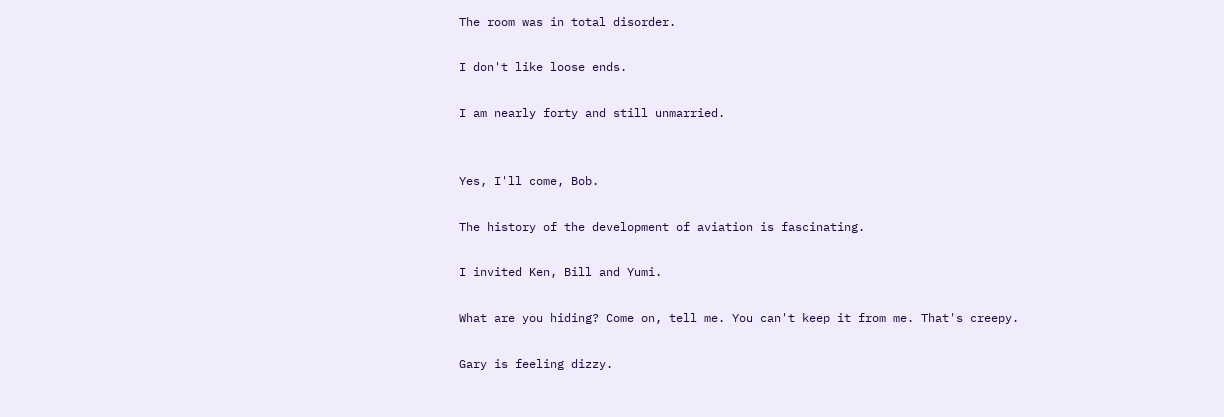The room was in total disorder.

I don't like loose ends.

I am nearly forty and still unmarried.


Yes, I'll come, Bob.

The history of the development of aviation is fascinating.

I invited Ken, Bill and Yumi.

What are you hiding? Come on, tell me. You can't keep it from me. That's creepy.

Gary is feeling dizzy.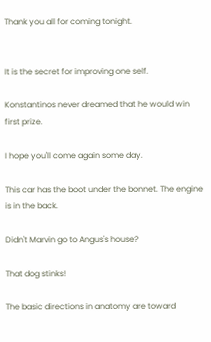Thank you all for coming tonight.


It is the secret for improving one self.

Konstantinos never dreamed that he would win first prize.

I hope you'll come again some day.

This car has the boot under the bonnet. The engine is in the back.

Didn't Marvin go to Angus's house?

That dog stinks!

The basic directions in anatomy are toward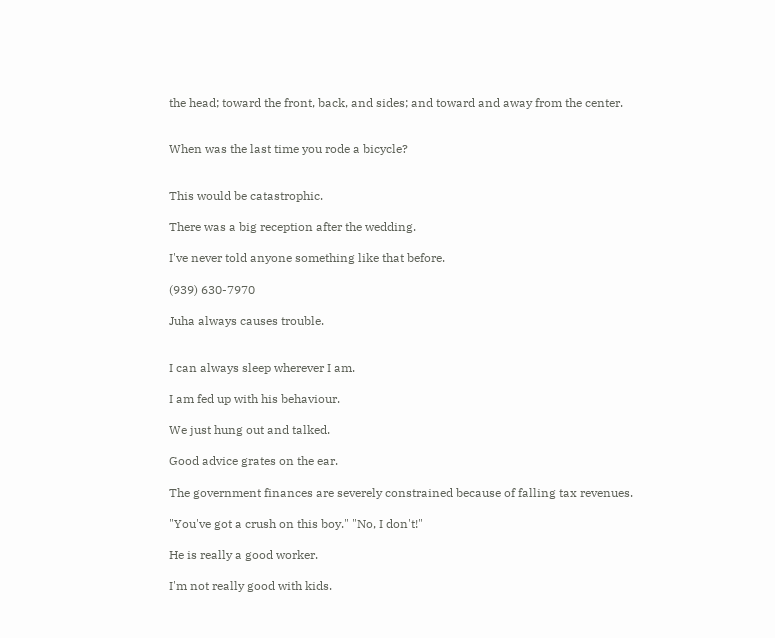the head; toward the front, back, and sides; and toward and away from the center.


When was the last time you rode a bicycle?


This would be catastrophic.

There was a big reception after the wedding.

I've never told anyone something like that before.

(939) 630-7970

Juha always causes trouble.


I can always sleep wherever I am.

I am fed up with his behaviour.

We just hung out and talked.

Good advice grates on the ear.

The government finances are severely constrained because of falling tax revenues.

"You've got a crush on this boy." "No, I don't!"

He is really a good worker.

I'm not really good with kids.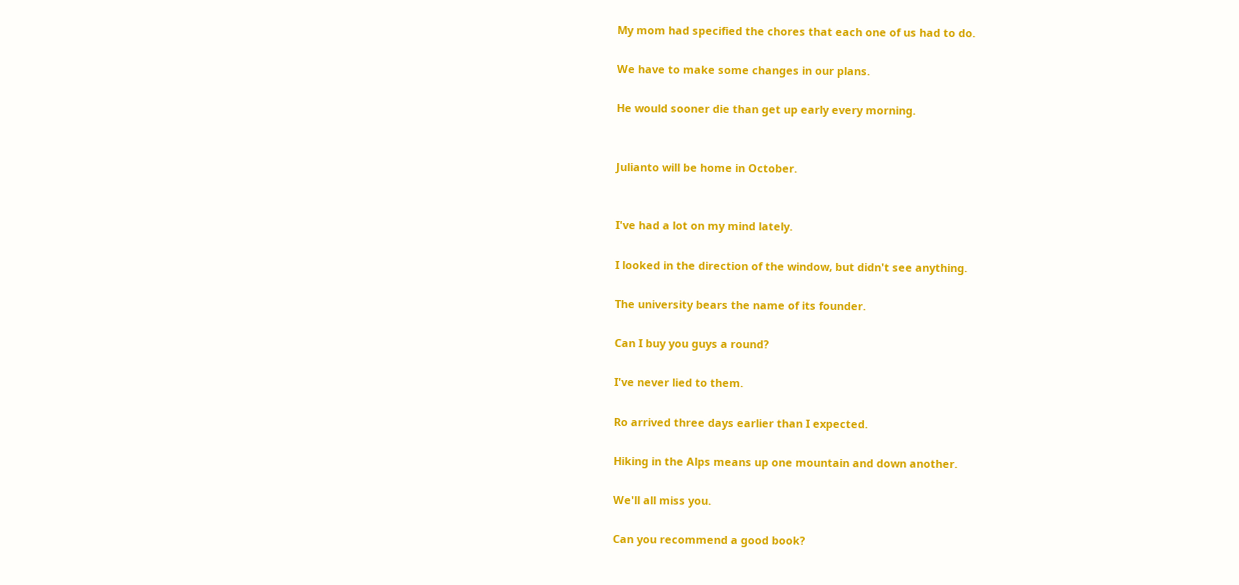My mom had specified the chores that each one of us had to do.

We have to make some changes in our plans.

He would sooner die than get up early every morning.


Julianto will be home in October.


I've had a lot on my mind lately.

I looked in the direction of the window, but didn't see anything.

The university bears the name of its founder.

Can I buy you guys a round?

I've never lied to them.

Ro arrived three days earlier than I expected.

Hiking in the Alps means up one mountain and down another.

We'll all miss you.

Can you recommend a good book?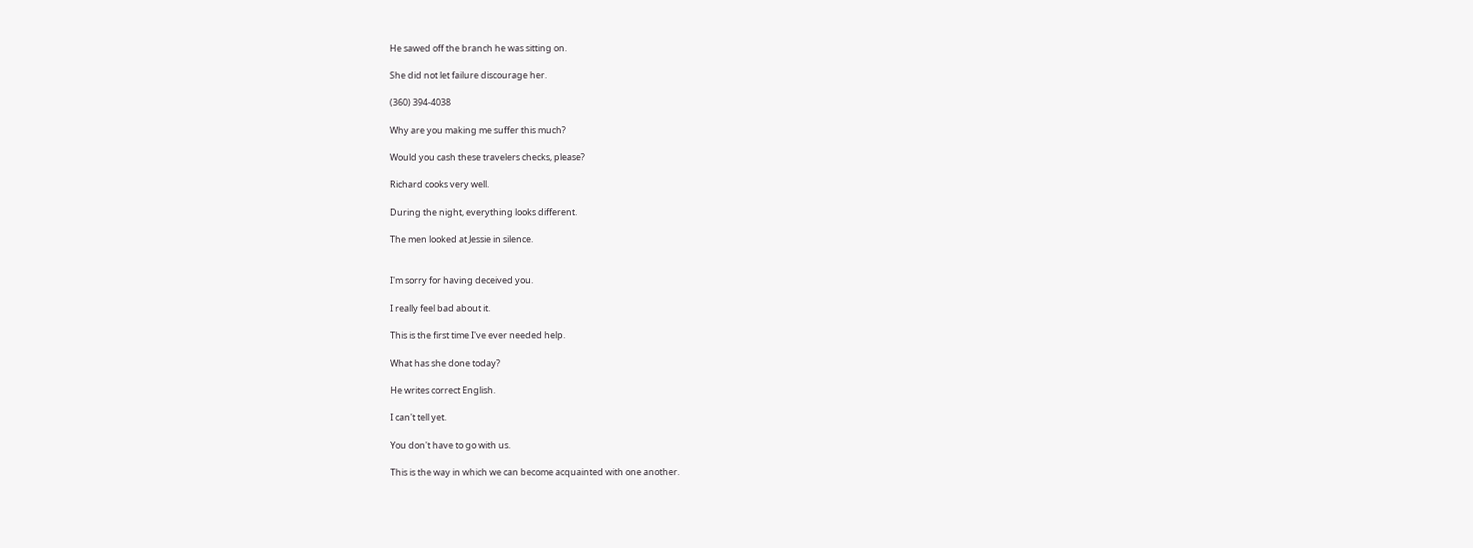He sawed off the branch he was sitting on.

She did not let failure discourage her.

(360) 394-4038

Why are you making me suffer this much?

Would you cash these travelers checks, please?

Richard cooks very well.

During the night, everything looks different.

The men looked at Jessie in silence.


I'm sorry for having deceived you.

I really feel bad about it.

This is the first time I've ever needed help.

What has she done today?

He writes correct English.

I can't tell yet.

You don't have to go with us.

This is the way in which we can become acquainted with one another.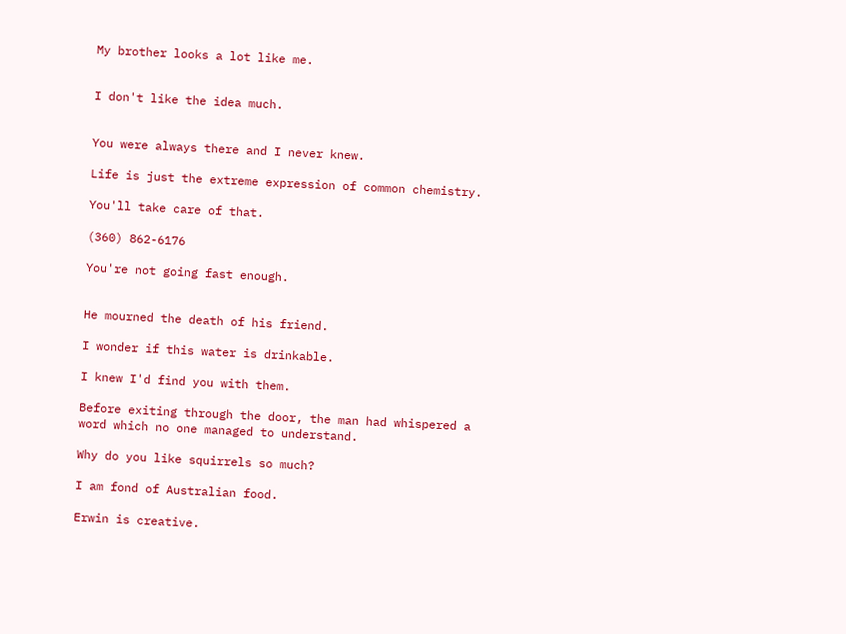My brother looks a lot like me.


I don't like the idea much.


You were always there and I never knew.

Life is just the extreme expression of common chemistry.

You'll take care of that.

(360) 862-6176

You're not going fast enough.


He mourned the death of his friend.

I wonder if this water is drinkable.

I knew I'd find you with them.

Before exiting through the door, the man had whispered a word which no one managed to understand.

Why do you like squirrels so much?

I am fond of Australian food.

Erwin is creative.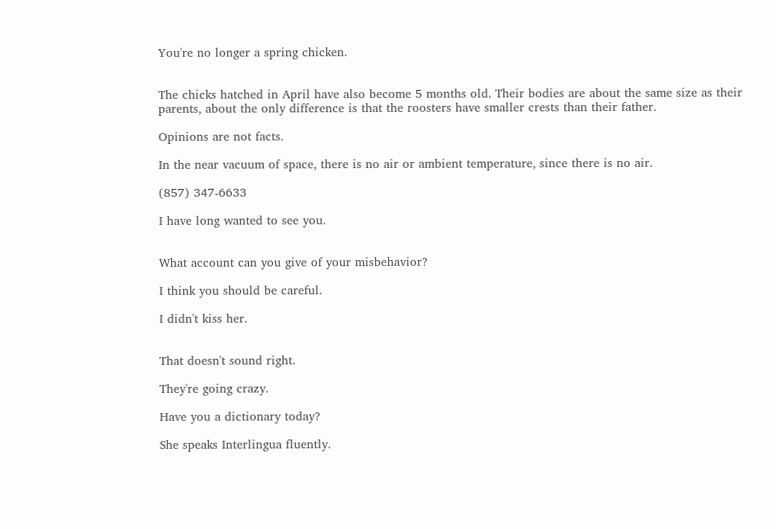You're no longer a spring chicken.


The chicks hatched in April have also become 5 months old. Their bodies are about the same size as their parents, about the only difference is that the roosters have smaller crests than their father.

Opinions are not facts.

In the near vacuum of space, there is no air or ambient temperature, since there is no air.

(857) 347-6633

I have long wanted to see you.


What account can you give of your misbehavior?

I think you should be careful.

I didn't kiss her.


That doesn't sound right.

They're going crazy.

Have you a dictionary today?

She speaks Interlingua fluently.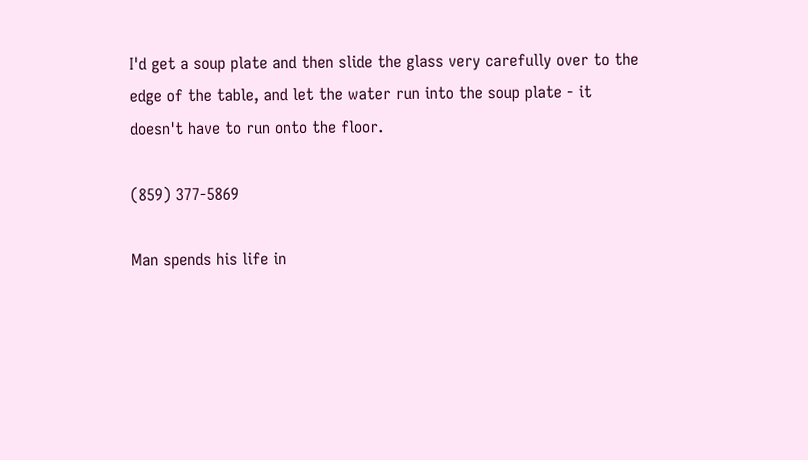I'd get a soup plate and then slide the glass very carefully over to the edge of the table, and let the water run into the soup plate - it doesn't have to run onto the floor.

(859) 377-5869

Man spends his life in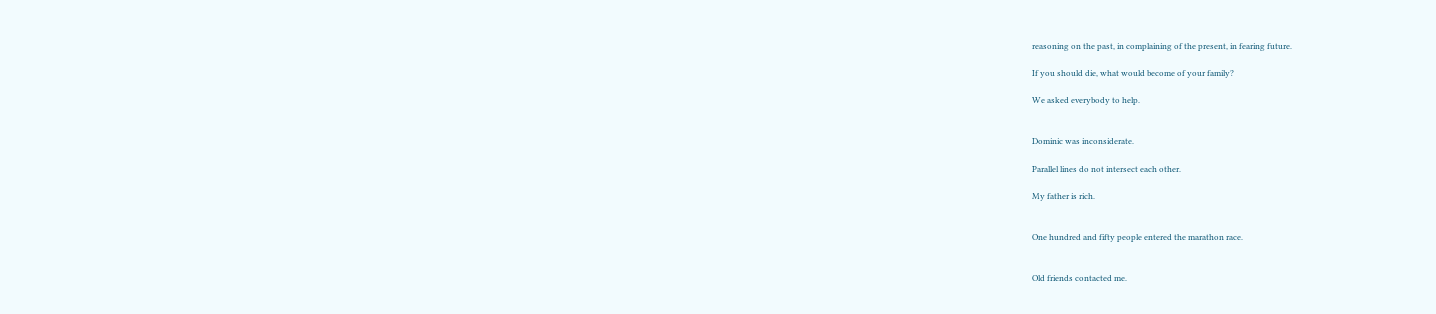reasoning on the past, in complaining of the present, in fearing future.

If you should die, what would become of your family?

We asked everybody to help.


Dominic was inconsiderate.

Parallel lines do not intersect each other.

My father is rich.


One hundred and fifty people entered the marathon race.


Old friends contacted me.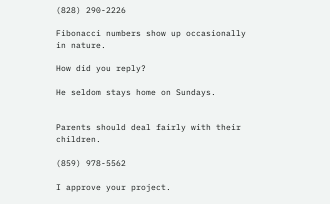(828) 290-2226

Fibonacci numbers show up occasionally in nature.

How did you reply?

He seldom stays home on Sundays.


Parents should deal fairly with their children.

(859) 978-5562

I approve your project.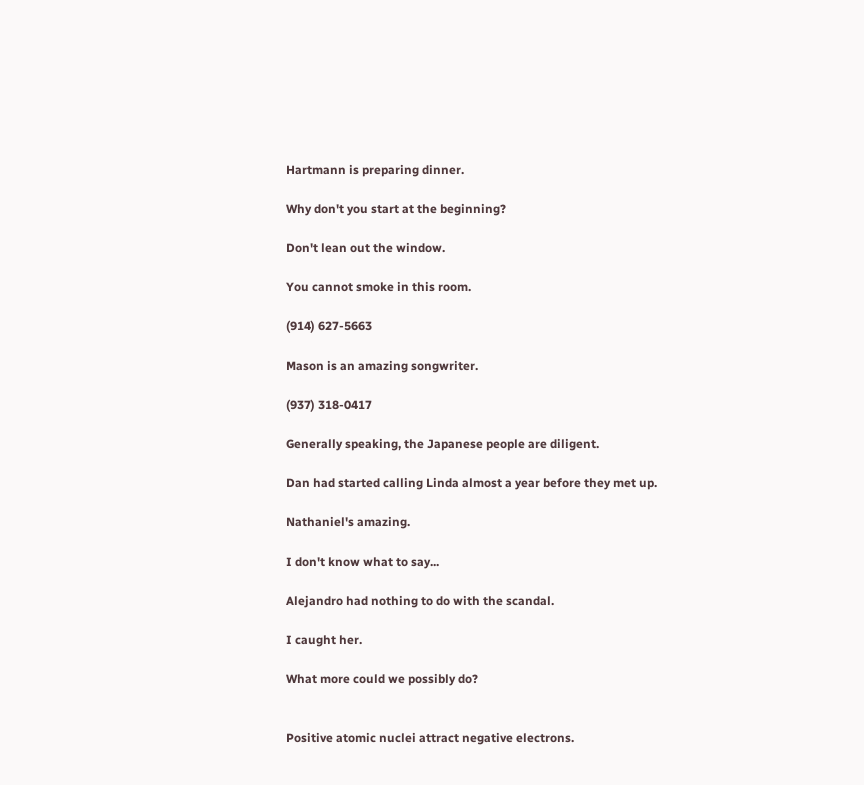Hartmann is preparing dinner.

Why don't you start at the beginning?

Don't lean out the window.

You cannot smoke in this room.

(914) 627-5663

Mason is an amazing songwriter.

(937) 318-0417

Generally speaking, the Japanese people are diligent.

Dan had started calling Linda almost a year before they met up.

Nathaniel's amazing.

I don't know what to say...

Alejandro had nothing to do with the scandal.

I caught her.

What more could we possibly do?


Positive atomic nuclei attract negative electrons.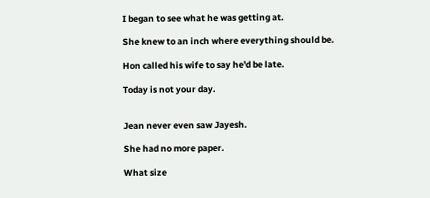I began to see what he was getting at.

She knew to an inch where everything should be.

Hon called his wife to say he'd be late.

Today is not your day.


Jean never even saw Jayesh.

She had no more paper.

What size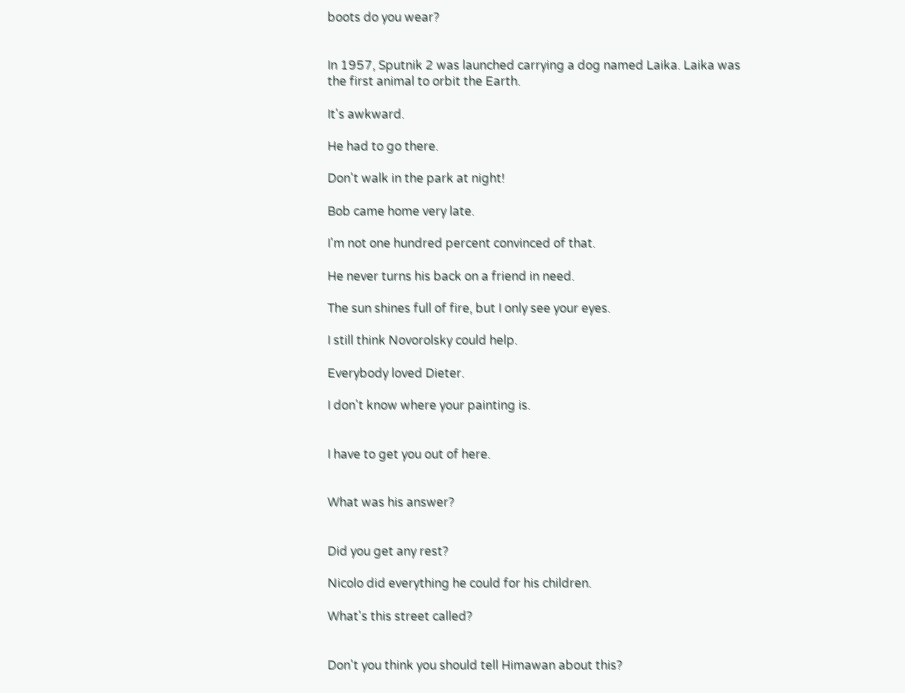boots do you wear?


In 1957, Sputnik 2 was launched carrying a dog named Laika. Laika was the first animal to orbit the Earth.

It's awkward.

He had to go there.

Don't walk in the park at night!

Bob came home very late.

I'm not one hundred percent convinced of that.

He never turns his back on a friend in need.

The sun shines full of fire, but I only see your eyes.

I still think Novorolsky could help.

Everybody loved Dieter.

I don't know where your painting is.


I have to get you out of here.


What was his answer?


Did you get any rest?

Nicolo did everything he could for his children.

What's this street called?


Don't you think you should tell Himawan about this?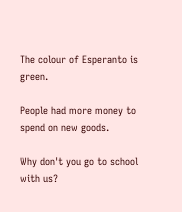The colour of Esperanto is green.

People had more money to spend on new goods.

Why don't you go to school with us?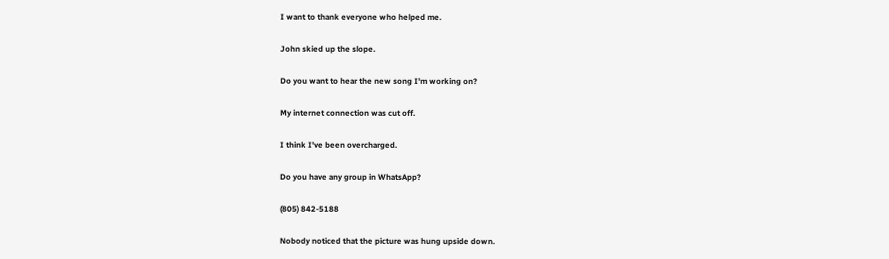I want to thank everyone who helped me.

John skied up the slope.

Do you want to hear the new song I'm working on?

My internet connection was cut off.

I think I've been overcharged.

Do you have any group in WhatsApp?

(805) 842-5188

Nobody noticed that the picture was hung upside down.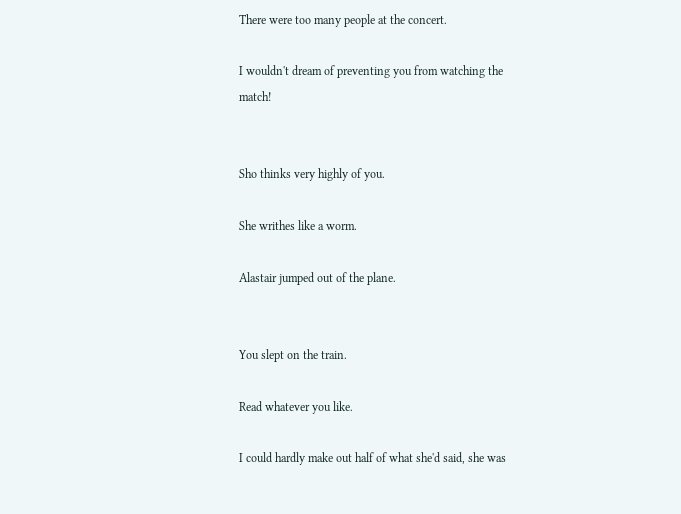There were too many people at the concert.

I wouldn't dream of preventing you from watching the match!


Sho thinks very highly of you.

She writhes like a worm.

Alastair jumped out of the plane.


You slept on the train.

Read whatever you like.

I could hardly make out half of what she'd said, she was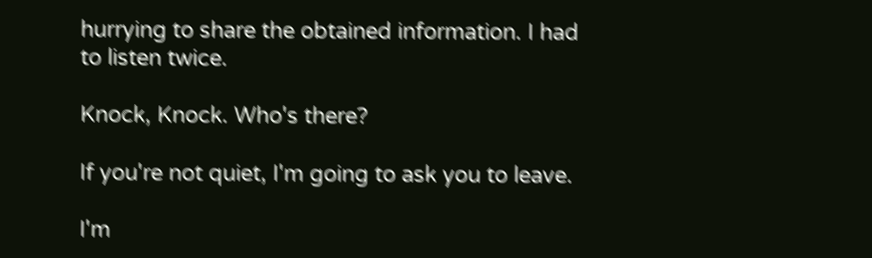hurrying to share the obtained information. I had to listen twice.

Knock, Knock. Who's there?

If you're not quiet, I'm going to ask you to leave.

I'm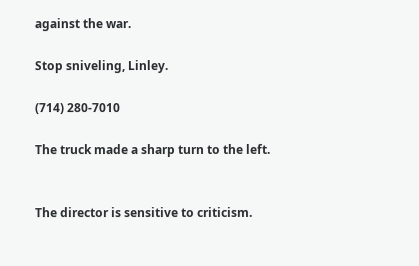against the war.

Stop sniveling, Linley.

(714) 280-7010

The truck made a sharp turn to the left.


The director is sensitive to criticism.